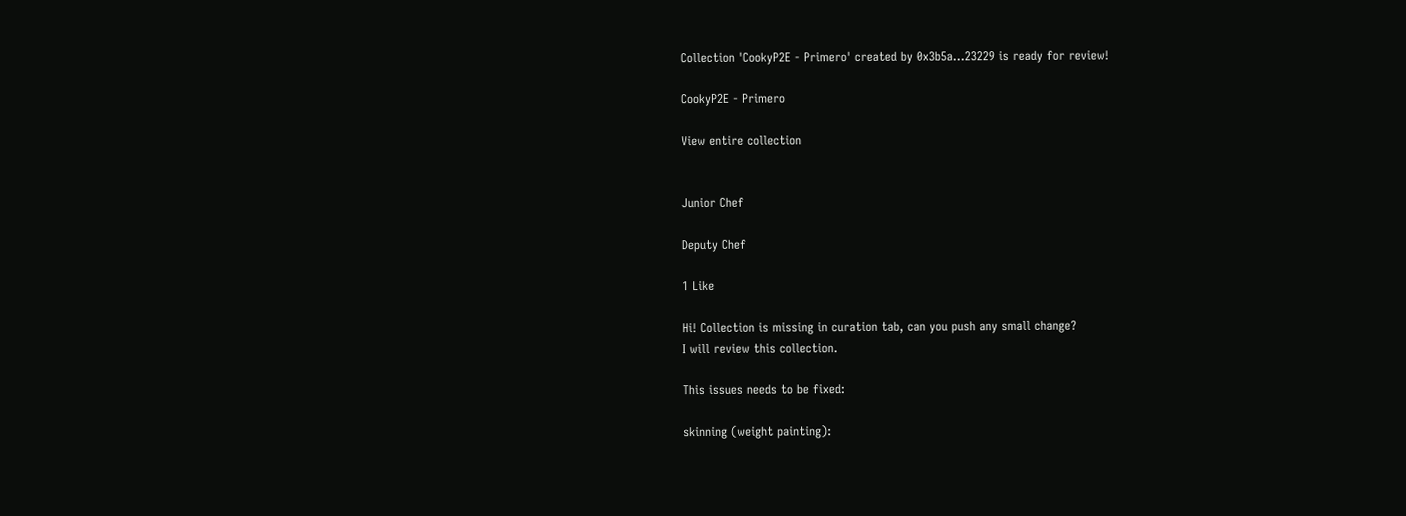Collection 'CookyP2E - Primero' created by 0x3b5a...23229 is ready for review!

CookyP2E - Primero

View entire collection


Junior Chef

Deputy Chef

1 Like

Hi! Collection is missing in curation tab, can you push any small change?
I will review this collection.

This issues needs to be fixed:

skinning (weight painting):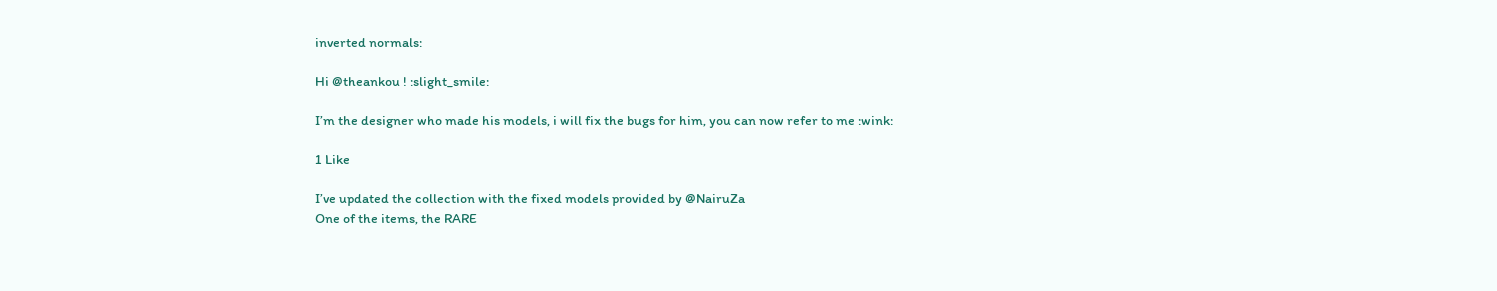inverted normals:

Hi @theankou ! :slight_smile:

I’m the designer who made his models, i will fix the bugs for him, you can now refer to me :wink:

1 Like

I’ve updated the collection with the fixed models provided by @NairuZa
One of the items, the RARE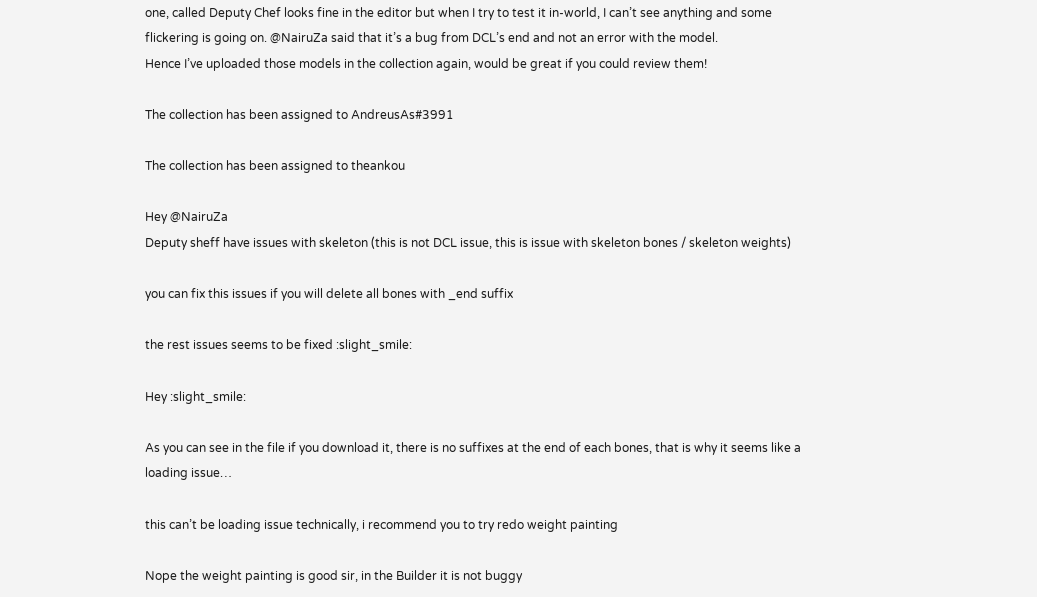one, called Deputy Chef looks fine in the editor but when I try to test it in-world, I can’t see anything and some flickering is going on. @NairuZa said that it’s a bug from DCL’s end and not an error with the model.
Hence I’ve uploaded those models in the collection again, would be great if you could review them!

The collection has been assigned to AndreusAs#3991

The collection has been assigned to theankou

Hey @NairuZa
Deputy sheff have issues with skeleton (this is not DCL issue, this is issue with skeleton bones / skeleton weights)

you can fix this issues if you will delete all bones with _end suffix

the rest issues seems to be fixed :slight_smile:

Hey :slight_smile:

As you can see in the file if you download it, there is no suffixes at the end of each bones, that is why it seems like a loading issue…

this can’t be loading issue technically, i recommend you to try redo weight painting

Nope the weight painting is good sir, in the Builder it is not buggy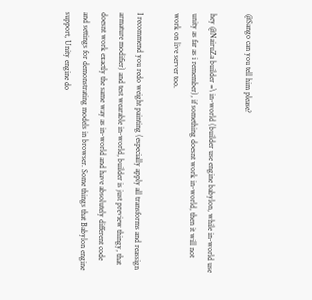@Sango can you tell him please?

hey @NairuZa builder =\ in-world (builder use engine babylon, while in-world use unity as far as i remember), if something doesnt work in-world, then it will not work on live server too.

I recommend you redo weight painting (especially apply all transforms and reassign armature modifier) and test wearable in-world, builder is just preview thingy, that doesnt work exactly the same way as in-world and have absolutely different code and settings for demonstrating models in browser. Some things that Babylon engine support, Unity engine do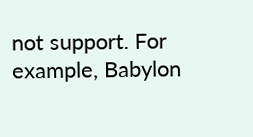not support. For example, Babylon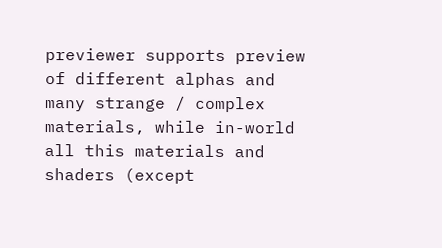previewer supports preview of different alphas and many strange / complex materials, while in-world all this materials and shaders (except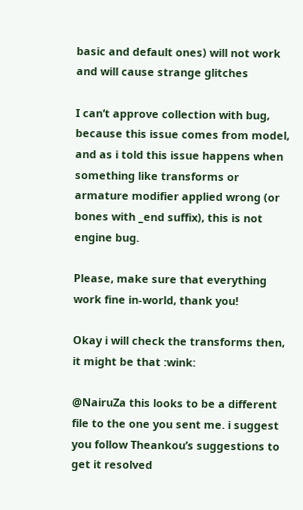basic and default ones) will not work and will cause strange glitches

I can’t approve collection with bug, because this issue comes from model, and as i told this issue happens when something like transforms or armature modifier applied wrong (or bones with _end suffix), this is not engine bug.

Please, make sure that everything work fine in-world, thank you!

Okay i will check the transforms then, it might be that :wink:

@NairuZa this looks to be a different file to the one you sent me. i suggest you follow Theankou’s suggestions to get it resolved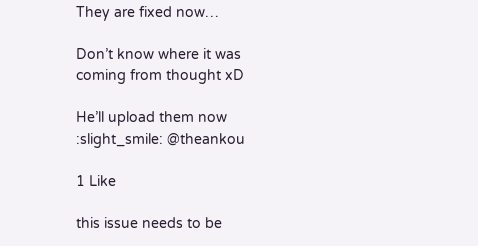They are fixed now…

Don’t know where it was coming from thought xD

He’ll upload them now :slight_smile: @theankou

1 Like

this issue needs to be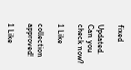fixed

Updated. Can you check now?

1 Like

collection approved!

1 Like